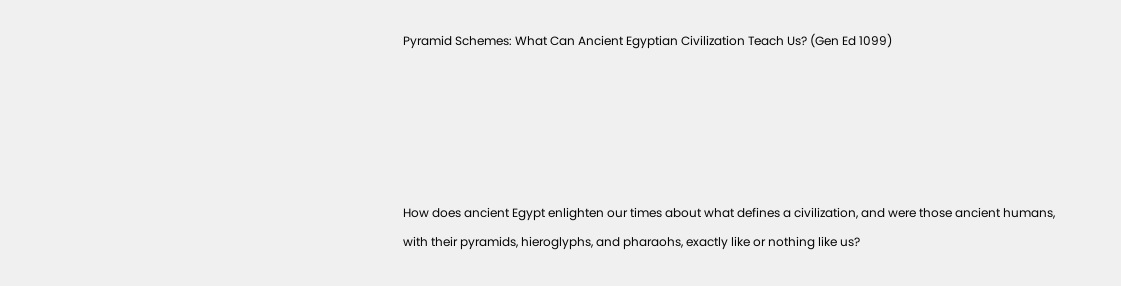Pyramid Schemes: What Can Ancient Egyptian Civilization Teach Us? (Gen Ed 1099)





How does ancient Egypt enlighten our times about what defines a civilization, and were those ancient humans, with their pyramids, hieroglyphs, and pharaohs, exactly like or nothing like us?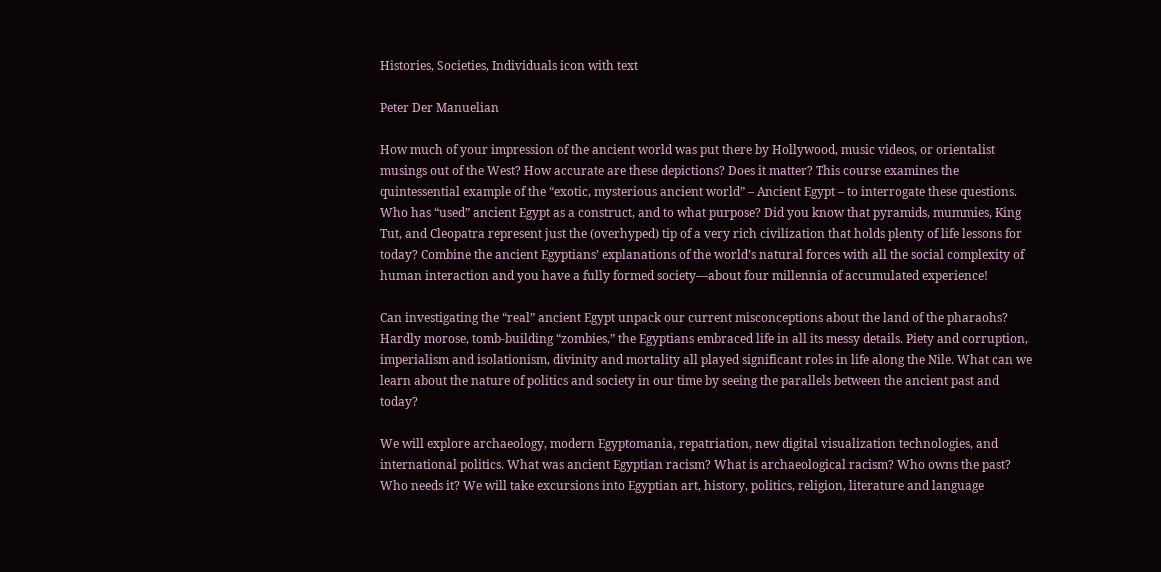Histories, Societies, Individuals icon with text

Peter Der Manuelian

How much of your impression of the ancient world was put there by Hollywood, music videos, or orientalist musings out of the West? How accurate are these depictions? Does it matter? This course examines the quintessential example of the “exotic, mysterious ancient world” – Ancient Egypt – to interrogate these questions.  Who has “used” ancient Egypt as a construct, and to what purpose? Did you know that pyramids, mummies, King Tut, and Cleopatra represent just the (overhyped) tip of a very rich civilization that holds plenty of life lessons for today? Combine the ancient Egyptians’ explanations of the world’s natural forces with all the social complexity of human interaction and you have a fully formed society—about four millennia of accumulated experience!

Can investigating the “real” ancient Egypt unpack our current misconceptions about the land of the pharaohs? Hardly morose, tomb-building “zombies,” the Egyptians embraced life in all its messy details. Piety and corruption, imperialism and isolationism, divinity and mortality all played significant roles in life along the Nile. What can we learn about the nature of politics and society in our time by seeing the parallels between the ancient past and today?

We will explore archaeology, modern Egyptomania, repatriation, new digital visualization technologies, and international politics. What was ancient Egyptian racism? What is archaeological racism? Who owns the past? Who needs it? We will take excursions into Egyptian art, history, politics, religion, literature and language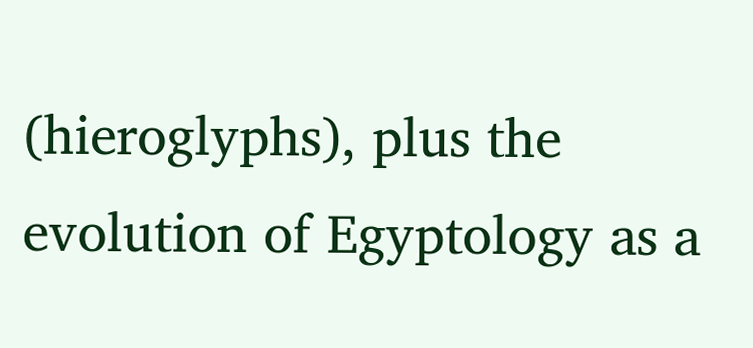(hieroglyphs), plus the evolution of Egyptology as a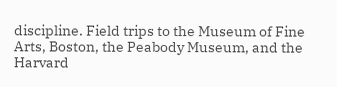discipline. Field trips to the Museum of Fine Arts, Boston, the Peabody Museum, and the Harvard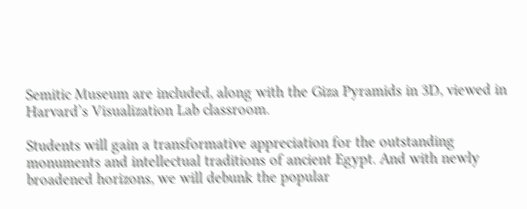Semitic Museum are included, along with the Giza Pyramids in 3D, viewed in Harvard’s Visualization Lab classroom.

Students will gain a transformative appreciation for the outstanding monuments and intellectual traditions of ancient Egypt. And with newly broadened horizons, we will debunk the popular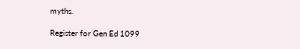myths.

Register for Gen Ed 1099